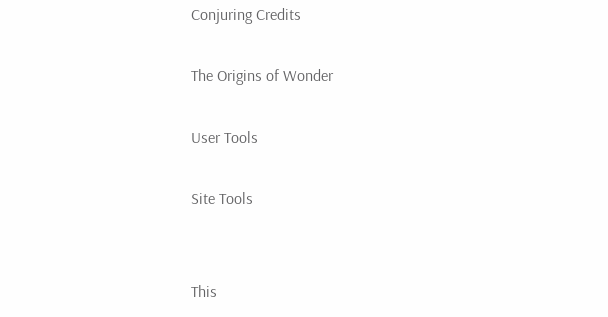Conjuring Credits

The Origins of Wonder

User Tools

Site Tools


This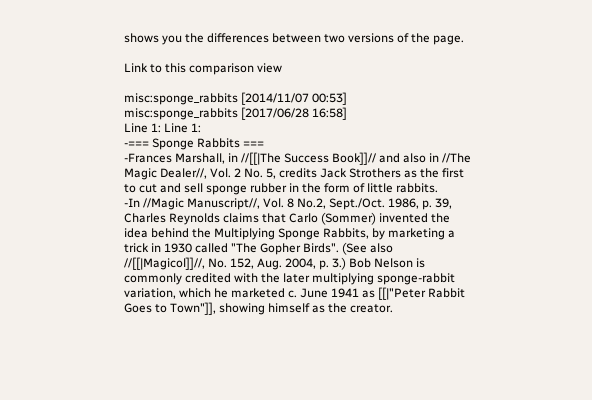shows you the differences between two versions of the page.

Link to this comparison view

misc:sponge_rabbits [2014/11/07 00:53]
misc:sponge_rabbits [2017/06/28 16:58]
Line 1: Line 1:
-=== Sponge Rabbits ===
-Frances Marshall, in //[[|The Success Book]]// and also in //The Magic Dealer//, Vol. 2 No. 5, credits Jack Strothers as the first to cut and sell sponge rubber in the form of little rabbits.
-In //Magic Manuscript//, Vol. 8 No.2, Sept./Oct. 1986, p. 39, Charles Reynolds claims that Carlo (Sommer) invented the idea behind the Multiplying Sponge Rabbits, by marketing a trick in 1930 called "The Gopher Birds". (See also //[[|Magicol]]//, No. 152, Aug. 2004, p. 3.) Bob Nelson is commonly credited with the later multiplying sponge-rabbit variation, which he marketed c. June 1941 as [[|"Peter Rabbit Goes to Town"]], showing himself as the creator.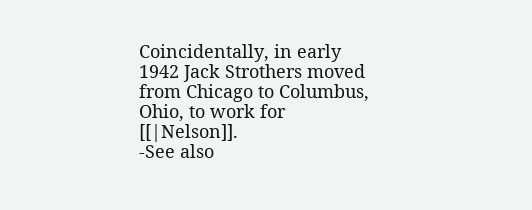Coincidentally, in early 1942 Jack Strothers moved from Chicago to Columbus, Ohio, to work for [[|Nelson]].
-See also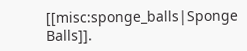[[misc:sponge_balls|Sponge Balls]].